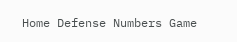Home Defense Numbers Game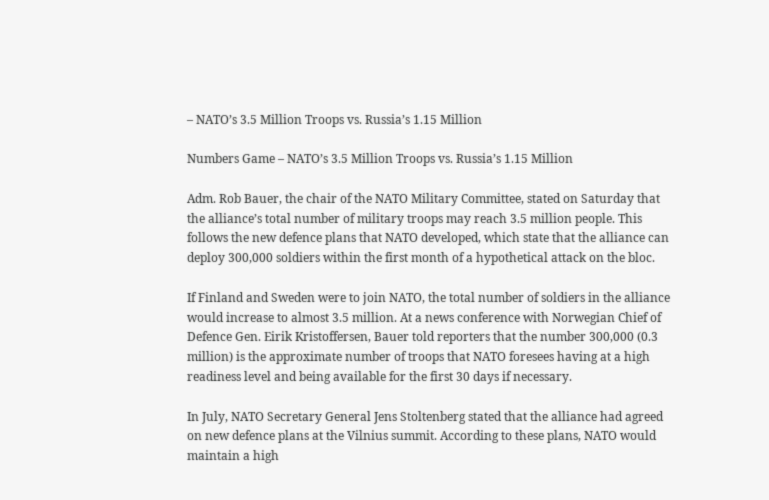– NATO’s 3.5 Million Troops vs. Russia’s 1.15 Million

Numbers Game – NATO’s 3.5 Million Troops vs. Russia’s 1.15 Million

Adm. Rob Bauer, the chair of the NATO Military Committee, stated on Saturday that the alliance’s total number of military troops may reach 3.5 million people. This follows the new defence plans that NATO developed, which state that the alliance can deploy 300,000 soldiers within the first month of a hypothetical attack on the bloc.

If Finland and Sweden were to join NATO, the total number of soldiers in the alliance would increase to almost 3.5 million. At a news conference with Norwegian Chief of Defence Gen. Eirik Kristoffersen, Bauer told reporters that the number 300,000 (0.3 million) is the approximate number of troops that NATO foresees having at a high readiness level and being available for the first 30 days if necessary.

In July, NATO Secretary General Jens Stoltenberg stated that the alliance had agreed on new defence plans at the Vilnius summit. According to these plans, NATO would maintain a high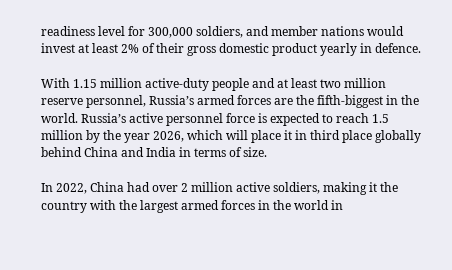readiness level for 300,000 soldiers, and member nations would invest at least 2% of their gross domestic product yearly in defence.

With 1.15 million active-duty people and at least two million reserve personnel, Russia’s armed forces are the fifth-biggest in the world. Russia’s active personnel force is expected to reach 1.5 million by the year 2026, which will place it in third place globally behind China and India in terms of size.

In 2022, China had over 2 million active soldiers, making it the country with the largest armed forces in the world in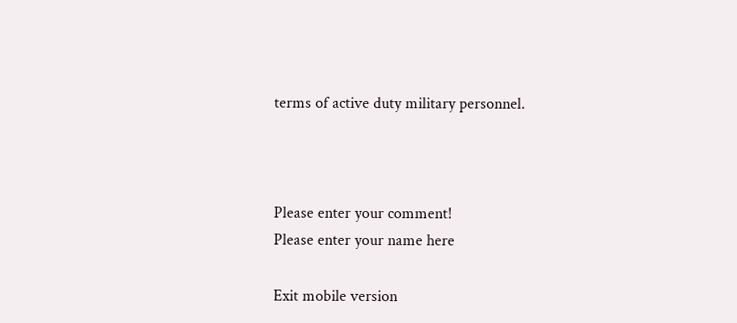terms of active duty military personnel.



Please enter your comment!
Please enter your name here

Exit mobile version